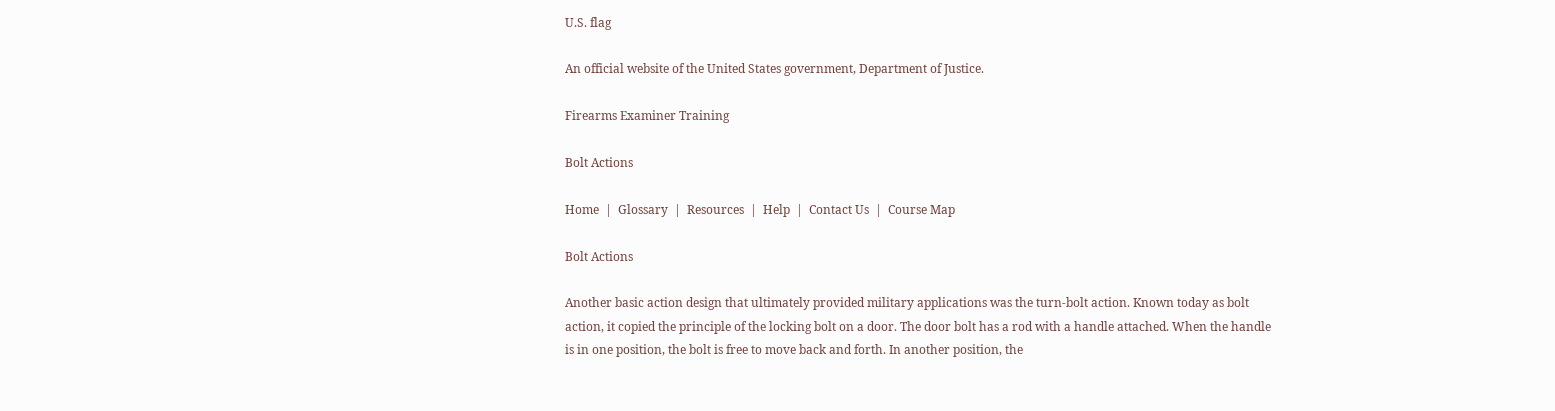U.S. flag

An official website of the United States government, Department of Justice.

Firearms Examiner Training

Bolt Actions

Home  |  Glossary  |  Resources  |  Help  |  Contact Us  |  Course Map

Bolt Actions

Another basic action design that ultimately provided military applications was the turn-bolt action. Known today as bolt action, it copied the principle of the locking bolt on a door. The door bolt has a rod with a handle attached. When the handle is in one position, the bolt is free to move back and forth. In another position, the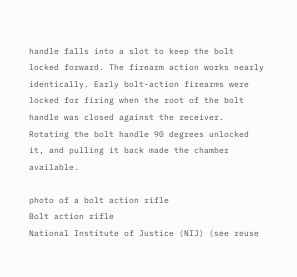handle falls into a slot to keep the bolt locked forward. The firearm action works nearly identically. Early bolt-action firearms were locked for firing when the root of the bolt handle was closed against the receiver. Rotating the bolt handle 90 degrees unlocked it, and pulling it back made the chamber available.

photo of a bolt action rifle
Bolt action rifle
National Institute of Justice (NIJ) (see reuse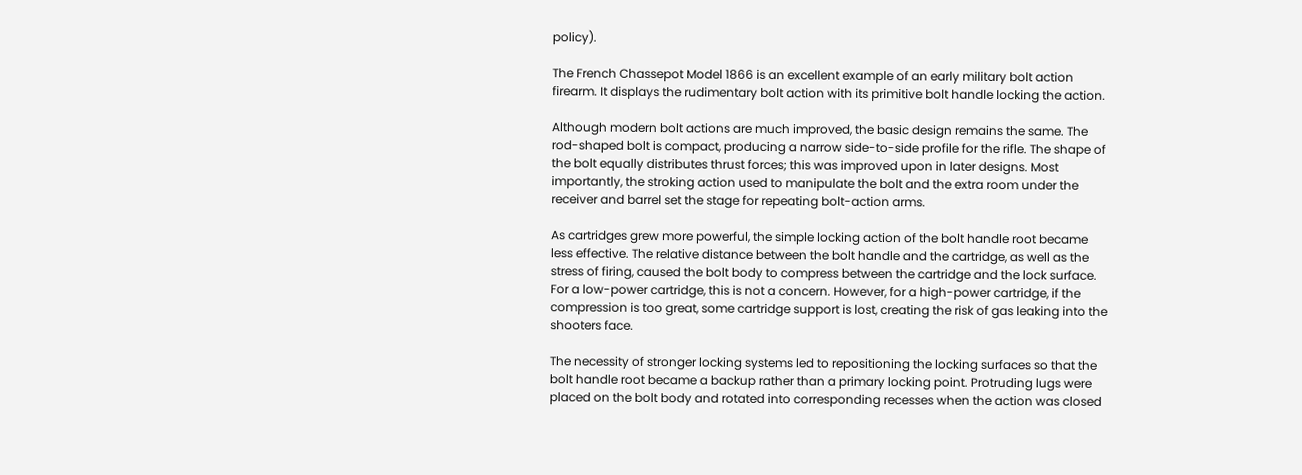policy).

The French Chassepot Model 1866 is an excellent example of an early military bolt action firearm. It displays the rudimentary bolt action with its primitive bolt handle locking the action.

Although modern bolt actions are much improved, the basic design remains the same. The rod-shaped bolt is compact, producing a narrow side-to-side profile for the rifle. The shape of the bolt equally distributes thrust forces; this was improved upon in later designs. Most importantly, the stroking action used to manipulate the bolt and the extra room under the receiver and barrel set the stage for repeating bolt-action arms.

As cartridges grew more powerful, the simple locking action of the bolt handle root became less effective. The relative distance between the bolt handle and the cartridge, as well as the stress of firing, caused the bolt body to compress between the cartridge and the lock surface. For a low-power cartridge, this is not a concern. However, for a high-power cartridge, if the compression is too great, some cartridge support is lost, creating the risk of gas leaking into the shooters face.

The necessity of stronger locking systems led to repositioning the locking surfaces so that the bolt handle root became a backup rather than a primary locking point. Protruding lugs were placed on the bolt body and rotated into corresponding recesses when the action was closed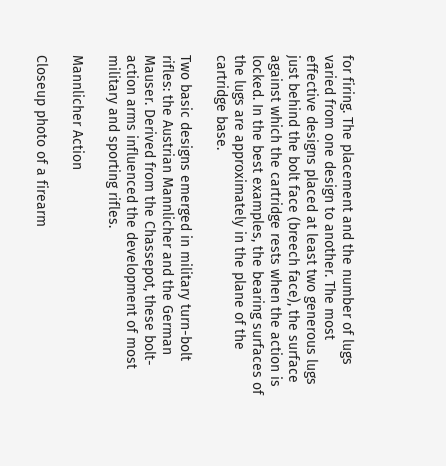for firing. The placement and the number of lugs varied from one design to another. The most effective designs placed at least two generous lugs just behind the bolt face (breech face), the surface against which the cartridge rests when the action is locked. In the best examples, the bearing surfaces of the lugs are approximately in the plane of the cartridge base.

Two basic designs emerged in military turn-bolt rifles: the Austrian Mannlicher and the German Mauser. Derived from the Chassepot, these bolt-action arms influenced the development of most military and sporting rifles.

Mannlicher Action

Closeup photo of a firearm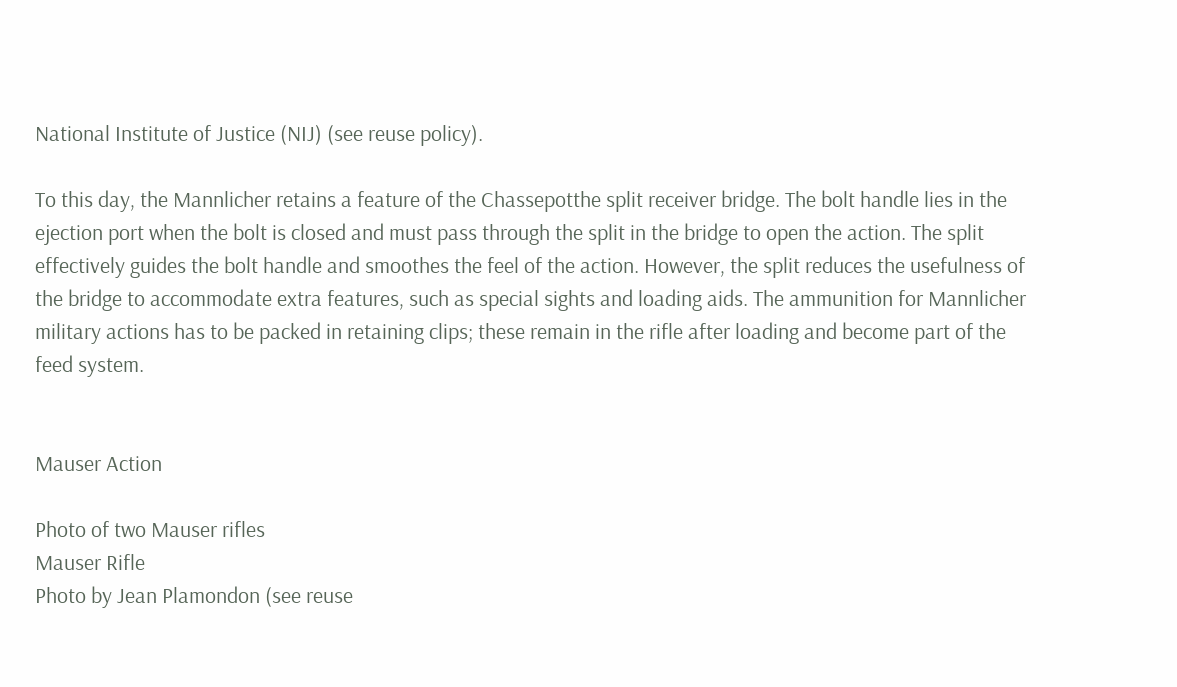National Institute of Justice (NIJ) (see reuse policy).

To this day, the Mannlicher retains a feature of the Chassepotthe split receiver bridge. The bolt handle lies in the ejection port when the bolt is closed and must pass through the split in the bridge to open the action. The split effectively guides the bolt handle and smoothes the feel of the action. However, the split reduces the usefulness of the bridge to accommodate extra features, such as special sights and loading aids. The ammunition for Mannlicher military actions has to be packed in retaining clips; these remain in the rifle after loading and become part of the feed system.


Mauser Action

Photo of two Mauser rifles
Mauser Rifle
Photo by Jean Plamondon (see reuse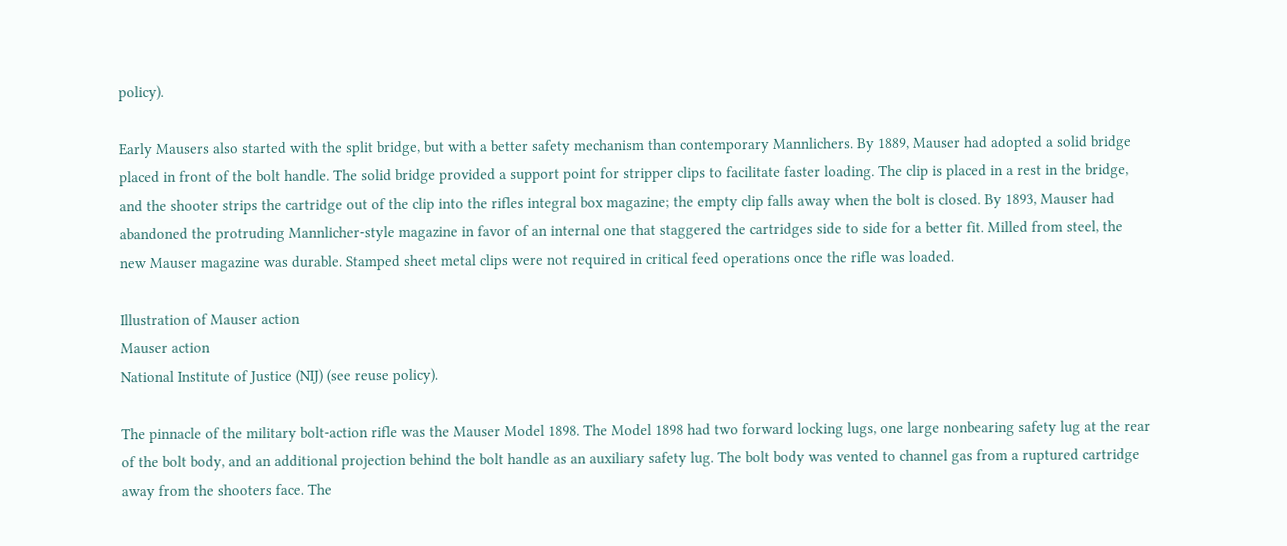policy).

Early Mausers also started with the split bridge, but with a better safety mechanism than contemporary Mannlichers. By 1889, Mauser had adopted a solid bridge placed in front of the bolt handle. The solid bridge provided a support point for stripper clips to facilitate faster loading. The clip is placed in a rest in the bridge, and the shooter strips the cartridge out of the clip into the rifles integral box magazine; the empty clip falls away when the bolt is closed. By 1893, Mauser had abandoned the protruding Mannlicher-style magazine in favor of an internal one that staggered the cartridges side to side for a better fit. Milled from steel, the new Mauser magazine was durable. Stamped sheet metal clips were not required in critical feed operations once the rifle was loaded.

Illustration of Mauser action
Mauser action
National Institute of Justice (NIJ) (see reuse policy).

The pinnacle of the military bolt-action rifle was the Mauser Model 1898. The Model 1898 had two forward locking lugs, one large nonbearing safety lug at the rear of the bolt body, and an additional projection behind the bolt handle as an auxiliary safety lug. The bolt body was vented to channel gas from a ruptured cartridge away from the shooters face. The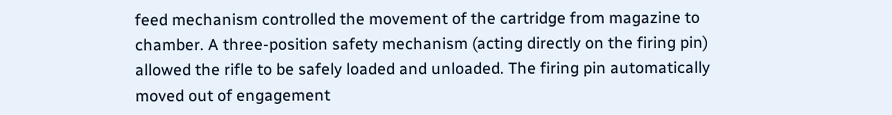feed mechanism controlled the movement of the cartridge from magazine to chamber. A three-position safety mechanism (acting directly on the firing pin) allowed the rifle to be safely loaded and unloaded. The firing pin automatically moved out of engagement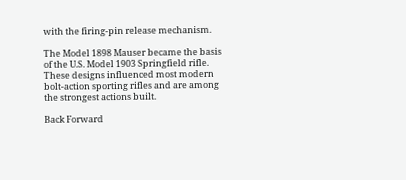with the firing-pin release mechanism.

The Model 1898 Mauser became the basis of the U.S. Model 1903 Springfield rifle. These designs influenced most modern bolt-action sporting rifles and are among the strongest actions built.

Back Forward